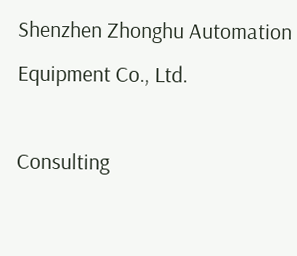Shenzhen Zhonghu Automation Equipment Co., Ltd.

Consulting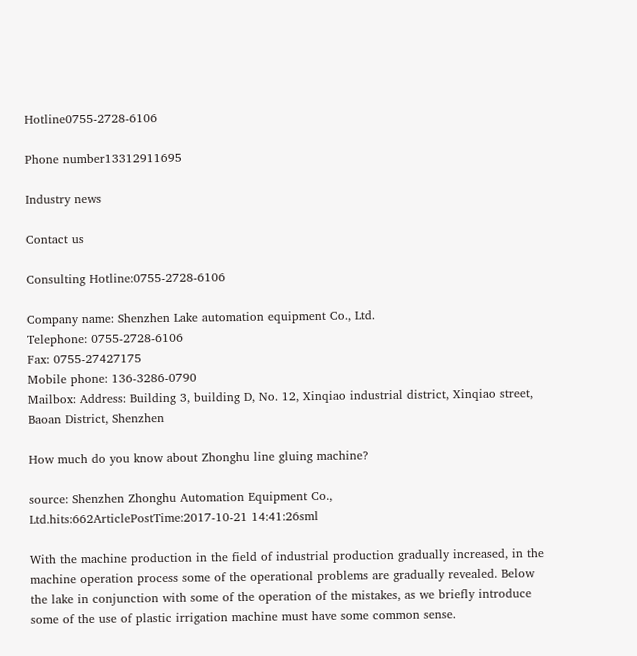Hotline0755-2728-6106

Phone number13312911695

Industry news

Contact us

Consulting Hotline:0755-2728-6106

Company name: Shenzhen Lake automation equipment Co., Ltd.
Telephone: 0755-2728-6106
Fax: 0755-27427175
Mobile phone: 136-3286-0790
Mailbox: Address: Building 3, building D, No. 12, Xinqiao industrial district, Xinqiao street, Baoan District, Shenzhen

How much do you know about Zhonghu line gluing machine?

source: Shenzhen Zhonghu Automation Equipment Co., Ltd.hits:662ArticlePostTime:2017-10-21 14:41:26sml

With the machine production in the field of industrial production gradually increased, in the machine operation process some of the operational problems are gradually revealed. Below the lake in conjunction with some of the operation of the mistakes, as we briefly introduce some of the use of plastic irrigation machine must have some common sense.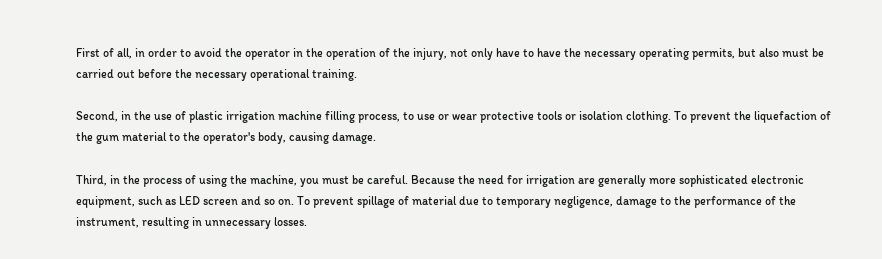First of all, in order to avoid the operator in the operation of the injury, not only have to have the necessary operating permits, but also must be carried out before the necessary operational training.

Second, in the use of plastic irrigation machine filling process, to use or wear protective tools or isolation clothing. To prevent the liquefaction of the gum material to the operator's body, causing damage.

Third, in the process of using the machine, you must be careful. Because the need for irrigation are generally more sophisticated electronic equipment, such as LED screen and so on. To prevent spillage of material due to temporary negligence, damage to the performance of the instrument, resulting in unnecessary losses.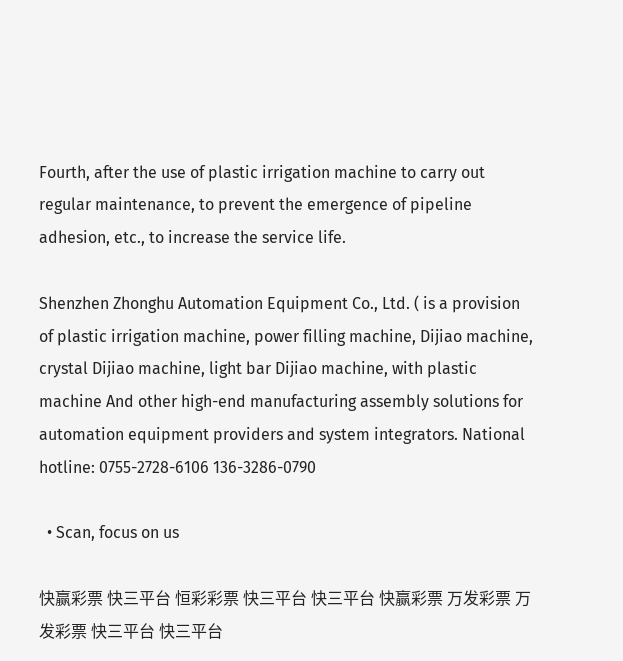Fourth, after the use of plastic irrigation machine to carry out regular maintenance, to prevent the emergence of pipeline adhesion, etc., to increase the service life.

Shenzhen Zhonghu Automation Equipment Co., Ltd. ( is a provision of plastic irrigation machine, power filling machine, Dijiao machine, crystal Dijiao machine, light bar Dijiao machine, with plastic machine And other high-end manufacturing assembly solutions for automation equipment providers and system integrators. National hotline: 0755-2728-6106 136-3286-0790

  • Scan, focus on us

快赢彩票 快三平台 恒彩彩票 快三平台 快三平台 快赢彩票 万发彩票 万发彩票 快三平台 快三平台